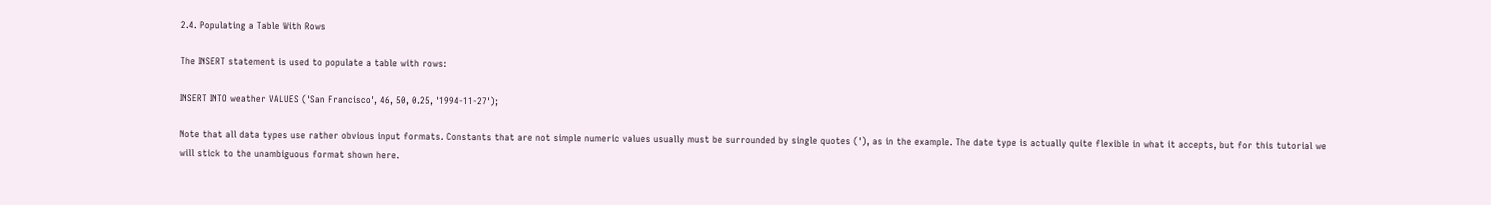2.4. Populating a Table With Rows

The INSERT statement is used to populate a table with rows:

INSERT INTO weather VALUES ('San Francisco', 46, 50, 0.25, '1994-11-27');

Note that all data types use rather obvious input formats. Constants that are not simple numeric values usually must be surrounded by single quotes ('), as in the example. The date type is actually quite flexible in what it accepts, but for this tutorial we will stick to the unambiguous format shown here.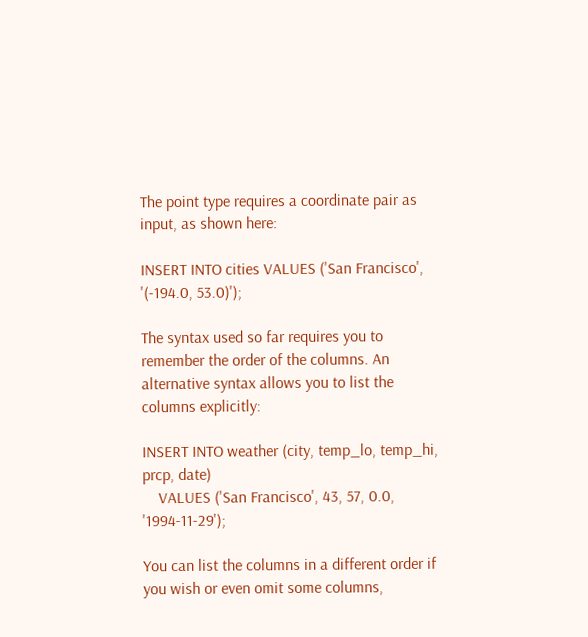The point type requires a coordinate pair as input, as shown here:

INSERT INTO cities VALUES ('San Francisco', '(-194.0, 53.0)');

The syntax used so far requires you to remember the order of the columns. An alternative syntax allows you to list the columns explicitly:

INSERT INTO weather (city, temp_lo, temp_hi, prcp, date)
    VALUES ('San Francisco', 43, 57, 0.0, '1994-11-29');

You can list the columns in a different order if you wish or even omit some columns,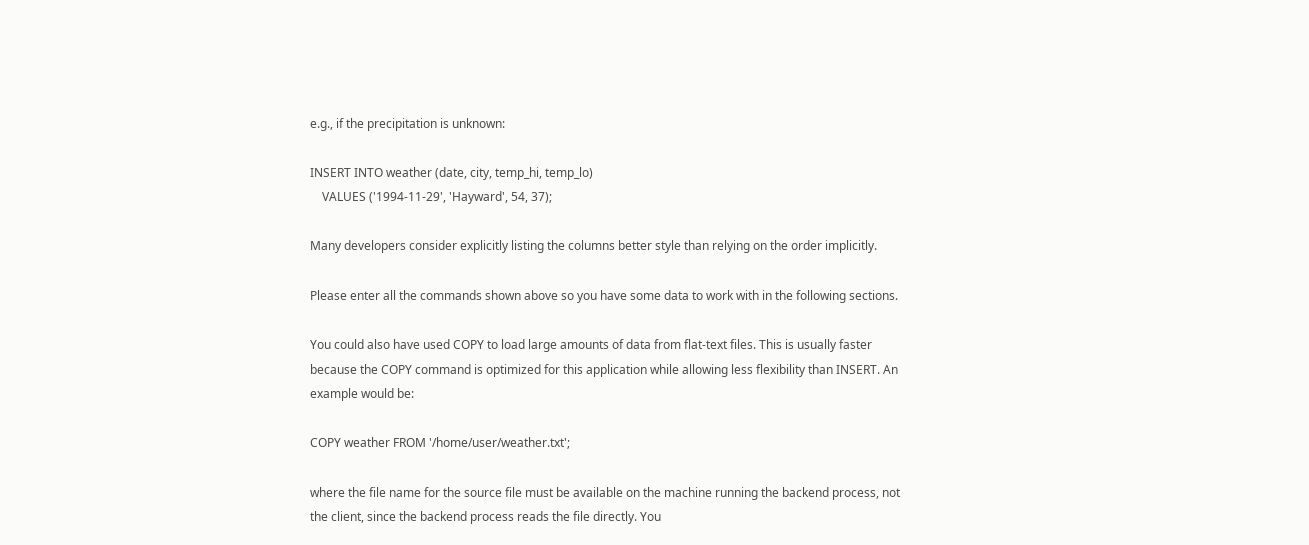e.g., if the precipitation is unknown:

INSERT INTO weather (date, city, temp_hi, temp_lo)
    VALUES ('1994-11-29', 'Hayward', 54, 37);

Many developers consider explicitly listing the columns better style than relying on the order implicitly.

Please enter all the commands shown above so you have some data to work with in the following sections.

You could also have used COPY to load large amounts of data from flat-text files. This is usually faster because the COPY command is optimized for this application while allowing less flexibility than INSERT. An example would be:

COPY weather FROM '/home/user/weather.txt';

where the file name for the source file must be available on the machine running the backend process, not the client, since the backend process reads the file directly. You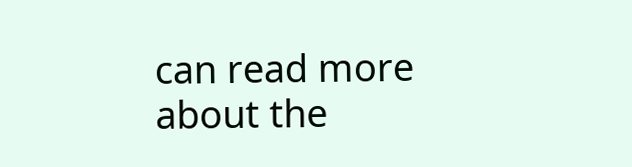can read more about the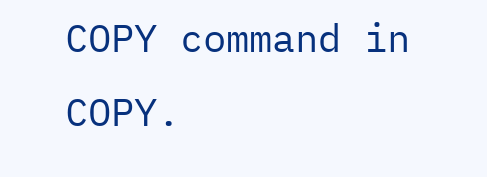COPY command in COPY.